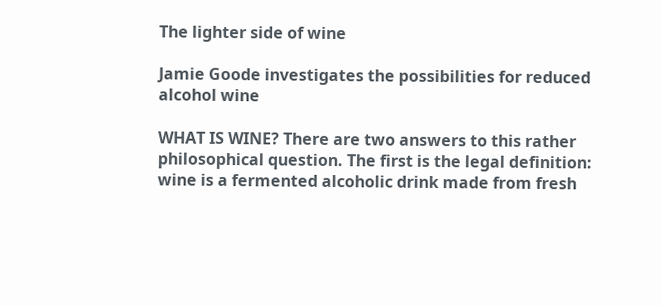The lighter side of wine

Jamie Goode investigates the possibilities for reduced alcohol wine

WHAT IS WINE? There are two answers to this rather philosophical question. The first is the legal definition: wine is a fermented alcoholic drink made from fresh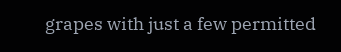grapes with just a few permitted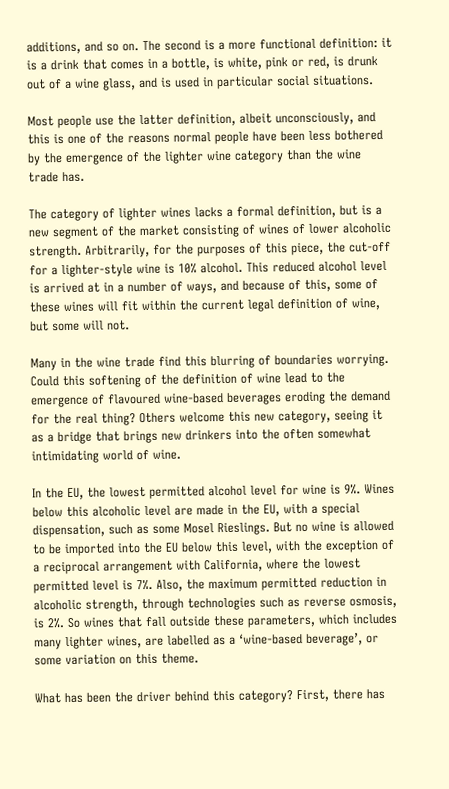additions, and so on. The second is a more functional definition: it is a drink that comes in a bottle, is white, pink or red, is drunk out of a wine glass, and is used in particular social situations.

Most people use the latter definition, albeit unconsciously, and this is one of the reasons normal people have been less bothered by the emergence of the lighter wine category than the wine trade has.

The category of lighter wines lacks a formal definition, but is a new segment of the market consisting of wines of lower alcoholic strength. Arbitrarily, for the purposes of this piece, the cut-off for a lighter-style wine is 10% alcohol. This reduced alcohol level is arrived at in a number of ways, and because of this, some of these wines will fit within the current legal definition of wine, but some will not.

Many in the wine trade find this blurring of boundaries worrying. Could this softening of the definition of wine lead to the emergence of flavoured wine-based beverages eroding the demand for the real thing? Others welcome this new category, seeing it as a bridge that brings new drinkers into the often somewhat intimidating world of wine.

In the EU, the lowest permitted alcohol level for wine is 9%. Wines below this alcoholic level are made in the EU, with a special dispensation, such as some Mosel Rieslings. But no wine is allowed to be imported into the EU below this level, with the exception of a reciprocal arrangement with California, where the lowest permitted level is 7%. Also, the maximum permitted reduction in alcoholic strength, through technologies such as reverse osmosis, is 2%. So wines that fall outside these parameters, which includes many lighter wines, are labelled as a ‘wine-based beverage’, or some variation on this theme.

What has been the driver behind this category? First, there has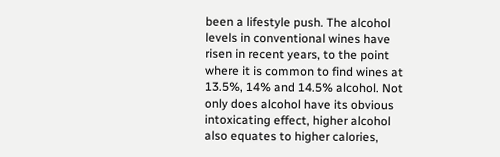been a lifestyle push. The alcohol levels in conventional wines have risen in recent years, to the point where it is common to find wines at 13.5%, 14% and 14.5% alcohol. Not only does alcohol have its obvious intoxicating effect, higher alcohol also equates to higher calories,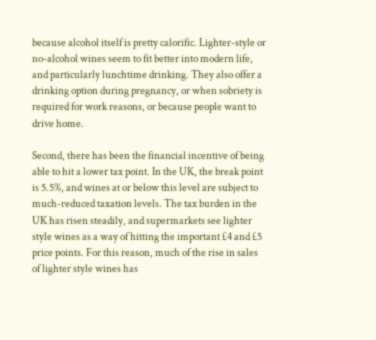because alcohol itself is pretty calorific. Lighter-style or no-alcohol wines seem to fit better into modern life, and particularly lunchtime drinking. They also offer a drinking option during pregnancy, or when sobriety is required for work reasons, or because people want to drive home.

Second, there has been the financial incentive of being able to hit a lower tax point. In the UK, the break point is 5.5%, and wines at or below this level are subject to much-reduced taxation levels. The tax burden in the UK has risen steadily, and supermarkets see lighter style wines as a way of hitting the important £4 and £5 price points. For this reason, much of the rise in sales of lighter style wines has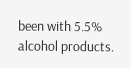been with 5.5% alcohol products.